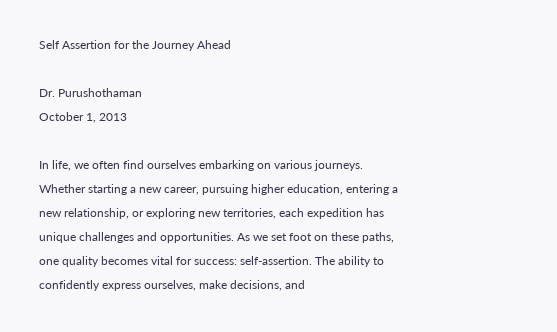Self Assertion for the Journey Ahead

Dr. Purushothaman
October 1, 2013

In life, we often find ourselves embarking on various journeys. Whether starting a new career, pursuing higher education, entering a new relationship, or exploring new territories, each expedition has unique challenges and opportunities. As we set foot on these paths, one quality becomes vital for success: self-assertion. The ability to confidently express ourselves, make decisions, and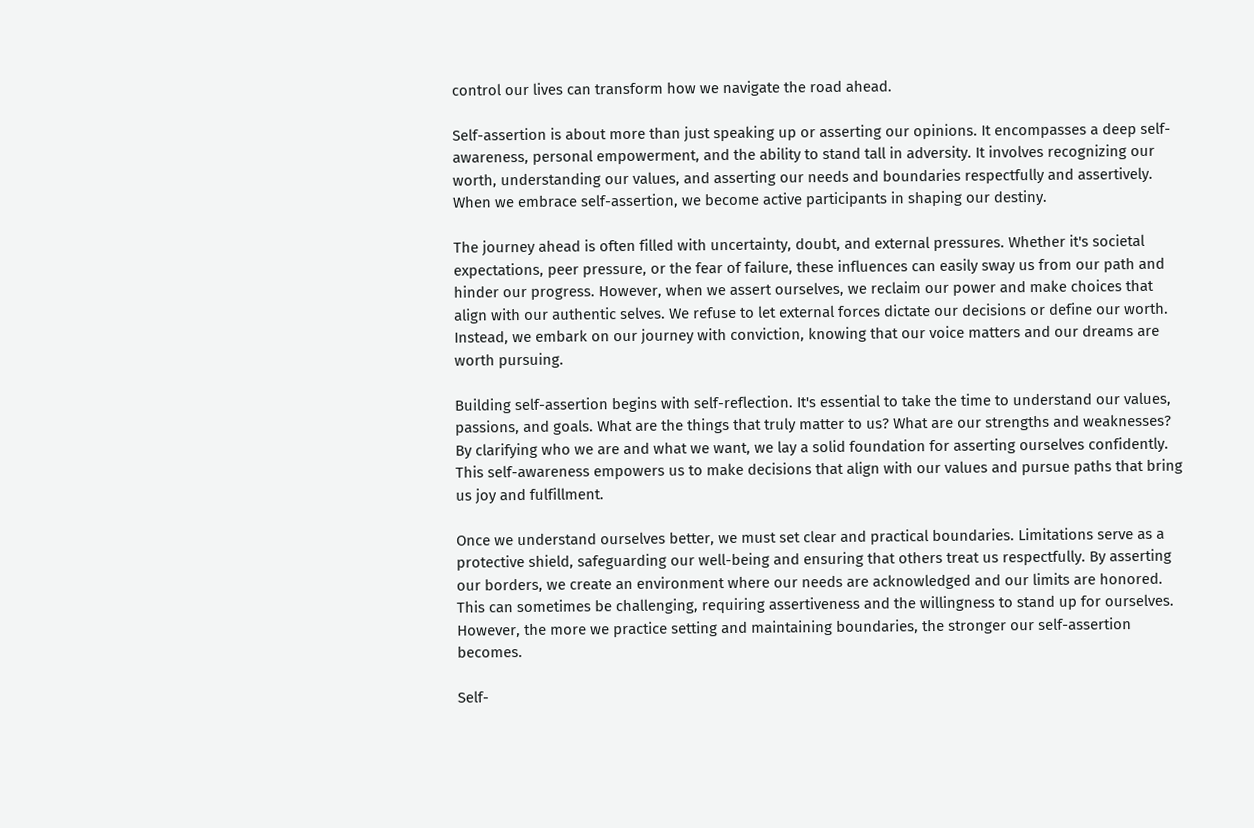control our lives can transform how we navigate the road ahead.

Self-assertion is about more than just speaking up or asserting our opinions. It encompasses a deep self-awareness, personal empowerment, and the ability to stand tall in adversity. It involves recognizing our worth, understanding our values, and asserting our needs and boundaries respectfully and assertively. When we embrace self-assertion, we become active participants in shaping our destiny.

The journey ahead is often filled with uncertainty, doubt, and external pressures. Whether it's societal expectations, peer pressure, or the fear of failure, these influences can easily sway us from our path and hinder our progress. However, when we assert ourselves, we reclaim our power and make choices that align with our authentic selves. We refuse to let external forces dictate our decisions or define our worth. Instead, we embark on our journey with conviction, knowing that our voice matters and our dreams are worth pursuing.

Building self-assertion begins with self-reflection. It's essential to take the time to understand our values, passions, and goals. What are the things that truly matter to us? What are our strengths and weaknesses? By clarifying who we are and what we want, we lay a solid foundation for asserting ourselves confidently. This self-awareness empowers us to make decisions that align with our values and pursue paths that bring us joy and fulfillment.

Once we understand ourselves better, we must set clear and practical boundaries. Limitations serve as a protective shield, safeguarding our well-being and ensuring that others treat us respectfully. By asserting our borders, we create an environment where our needs are acknowledged and our limits are honored. This can sometimes be challenging, requiring assertiveness and the willingness to stand up for ourselves. However, the more we practice setting and maintaining boundaries, the stronger our self-assertion becomes.

Self-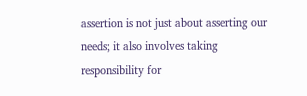assertion is not just about asserting our needs; it also involves taking responsibility for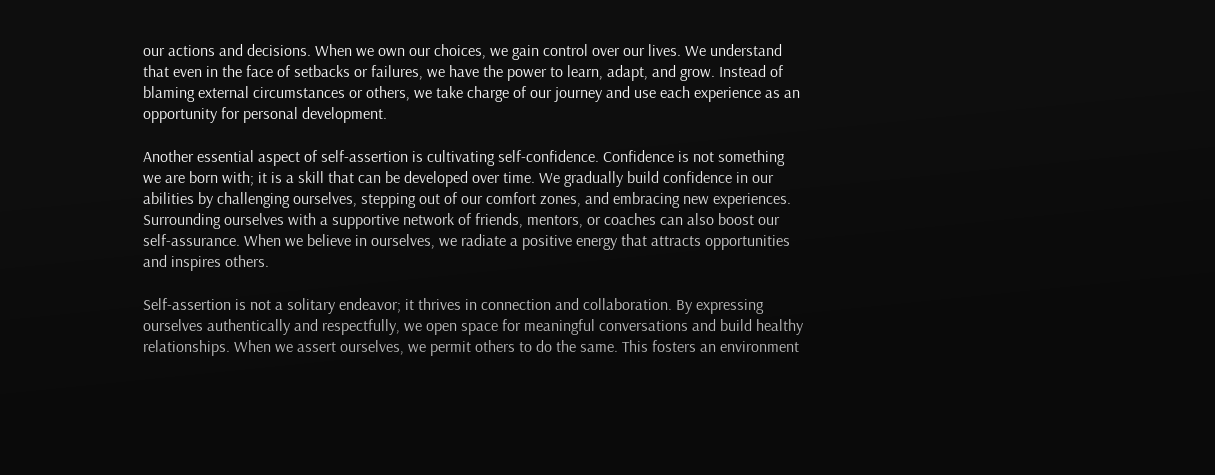our actions and decisions. When we own our choices, we gain control over our lives. We understand that even in the face of setbacks or failures, we have the power to learn, adapt, and grow. Instead of blaming external circumstances or others, we take charge of our journey and use each experience as an opportunity for personal development.

Another essential aspect of self-assertion is cultivating self-confidence. Confidence is not something we are born with; it is a skill that can be developed over time. We gradually build confidence in our abilities by challenging ourselves, stepping out of our comfort zones, and embracing new experiences. Surrounding ourselves with a supportive network of friends, mentors, or coaches can also boost our self-assurance. When we believe in ourselves, we radiate a positive energy that attracts opportunities and inspires others.

Self-assertion is not a solitary endeavor; it thrives in connection and collaboration. By expressing ourselves authentically and respectfully, we open space for meaningful conversations and build healthy relationships. When we assert ourselves, we permit others to do the same. This fosters an environment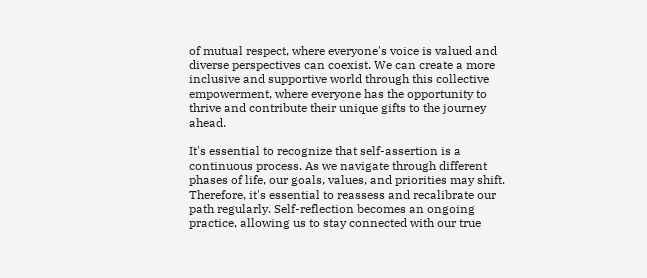of mutual respect, where everyone's voice is valued and diverse perspectives can coexist. We can create a more inclusive and supportive world through this collective empowerment, where everyone has the opportunity to thrive and contribute their unique gifts to the journey ahead.

It's essential to recognize that self-assertion is a continuous process. As we navigate through different phases of life, our goals, values, and priorities may shift. Therefore, it's essential to reassess and recalibrate our path regularly. Self-reflection becomes an ongoing practice, allowing us to stay connected with our true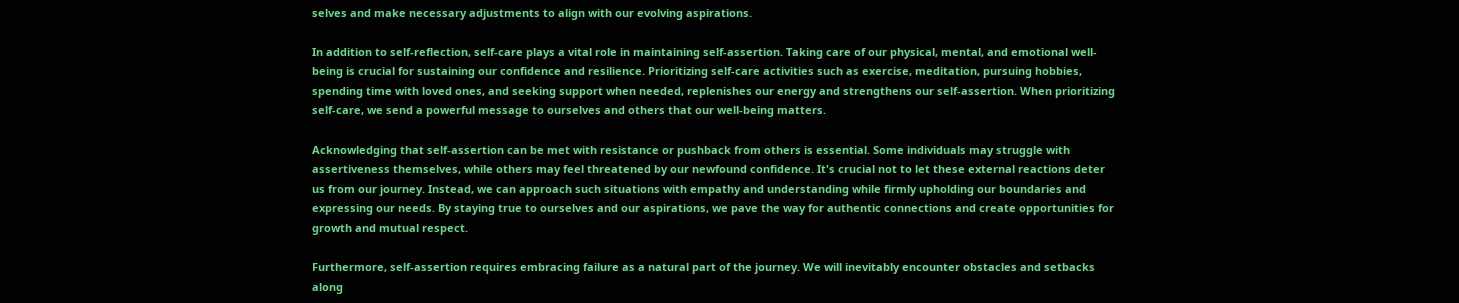selves and make necessary adjustments to align with our evolving aspirations.

In addition to self-reflection, self-care plays a vital role in maintaining self-assertion. Taking care of our physical, mental, and emotional well-being is crucial for sustaining our confidence and resilience. Prioritizing self-care activities such as exercise, meditation, pursuing hobbies, spending time with loved ones, and seeking support when needed, replenishes our energy and strengthens our self-assertion. When prioritizing self-care, we send a powerful message to ourselves and others that our well-being matters.

Acknowledging that self-assertion can be met with resistance or pushback from others is essential. Some individuals may struggle with assertiveness themselves, while others may feel threatened by our newfound confidence. It's crucial not to let these external reactions deter us from our journey. Instead, we can approach such situations with empathy and understanding while firmly upholding our boundaries and expressing our needs. By staying true to ourselves and our aspirations, we pave the way for authentic connections and create opportunities for growth and mutual respect.

Furthermore, self-assertion requires embracing failure as a natural part of the journey. We will inevitably encounter obstacles and setbacks along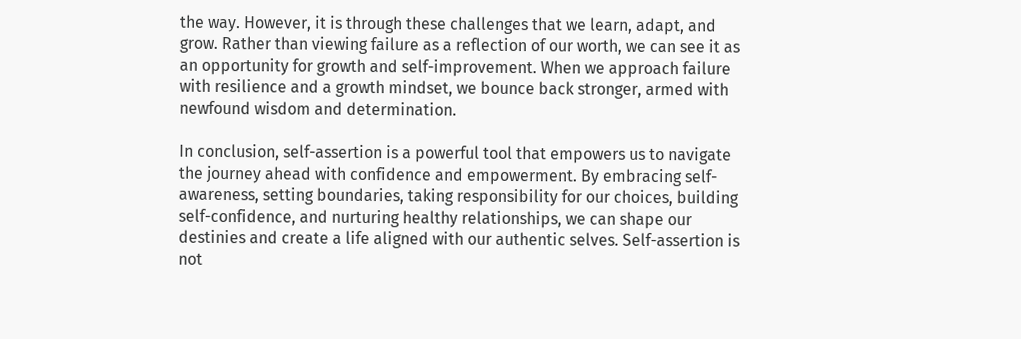the way. However, it is through these challenges that we learn, adapt, and grow. Rather than viewing failure as a reflection of our worth, we can see it as an opportunity for growth and self-improvement. When we approach failure with resilience and a growth mindset, we bounce back stronger, armed with newfound wisdom and determination.

In conclusion, self-assertion is a powerful tool that empowers us to navigate the journey ahead with confidence and empowerment. By embracing self-awareness, setting boundaries, taking responsibility for our choices, building self-confidence, and nurturing healthy relationships, we can shape our destinies and create a life aligned with our authentic selves. Self-assertion is not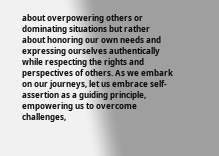about overpowering others or dominating situations but rather about honoring our own needs and expressing ourselves authentically while respecting the rights and perspectives of others. As we embark on our journeys, let us embrace self-assertion as a guiding principle, empowering us to overcome challenges,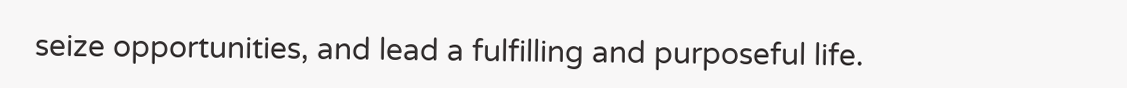seize opportunities, and lead a fulfilling and purposeful life.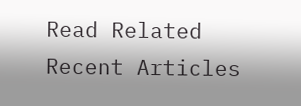Read Related Recent Articles